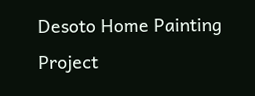Desoto Home Painting Project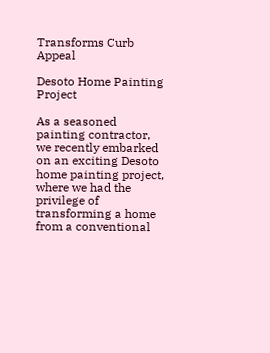Transforms Curb Appeal

Desoto Home Painting Project

As a seasoned painting contractor, we recently embarked on an exciting Desoto home painting project, where we had the privilege of transforming a home from a conventional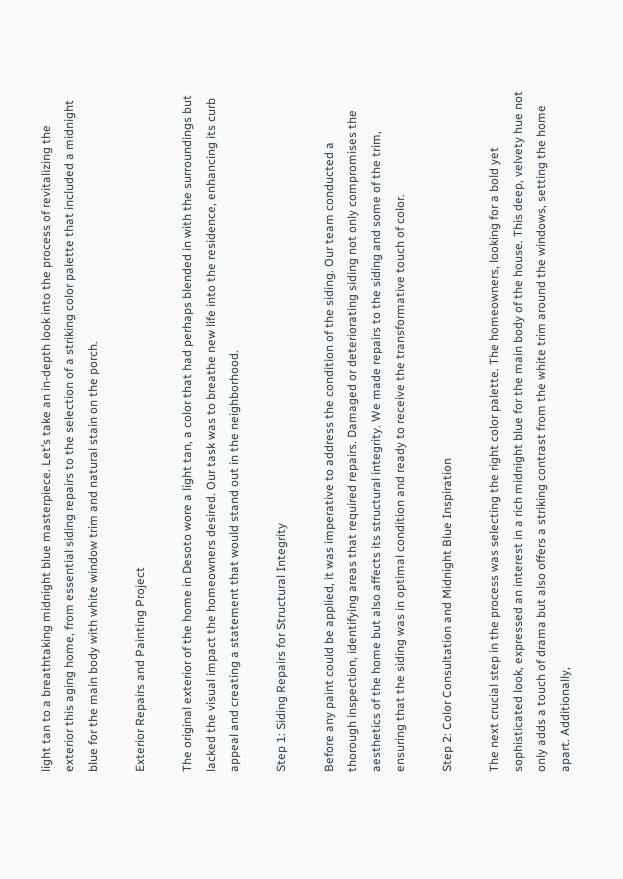light tan to a breathtaking midnight blue masterpiece. Let’s take an in-depth look into the process of revitalizing the exterior this aging home, from essential siding repairs to the selection of a striking color palette that included a midnight blue for the main body with white window trim and natural stain on the porch.

Exterior Repairs and Painting Project

The original exterior of the home in Desoto wore a light tan, a color that had perhaps blended in with the surroundings but lacked the visual impact the homeowners desired. Our task was to breathe new life into the residence, enhancing its curb appeal and creating a statement that would stand out in the neighborhood.

Step 1: Siding Repairs for Structural Integrity

Before any paint could be applied, it was imperative to address the condition of the siding. Our team conducted a thorough inspection, identifying areas that required repairs. Damaged or deteriorating siding not only compromises the aesthetics of the home but also affects its structural integrity. We made repairs to the siding and some of the trim, ensuring that the siding was in optimal condition and ready to receive the transformative touch of color.

Step 2: Color Consultation and Midnight Blue Inspiration

The next crucial step in the process was selecting the right color palette. The homeowners, looking for a bold yet sophisticated look, expressed an interest in a rich midnight blue for the main body of the house. This deep, velvety hue not only adds a touch of drama but also offers a striking contrast from the white trim around the windows, setting the home apart. Additionally,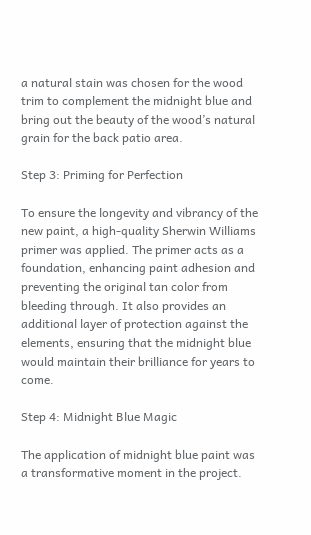a natural stain was chosen for the wood trim to complement the midnight blue and bring out the beauty of the wood’s natural grain for the back patio area.

Step 3: Priming for Perfection

To ensure the longevity and vibrancy of the new paint, a high-quality Sherwin Williams primer was applied. The primer acts as a foundation, enhancing paint adhesion and preventing the original tan color from bleeding through. It also provides an additional layer of protection against the elements, ensuring that the midnight blue would maintain their brilliance for years to come.

Step 4: Midnight Blue Magic

The application of midnight blue paint was a transformative moment in the project.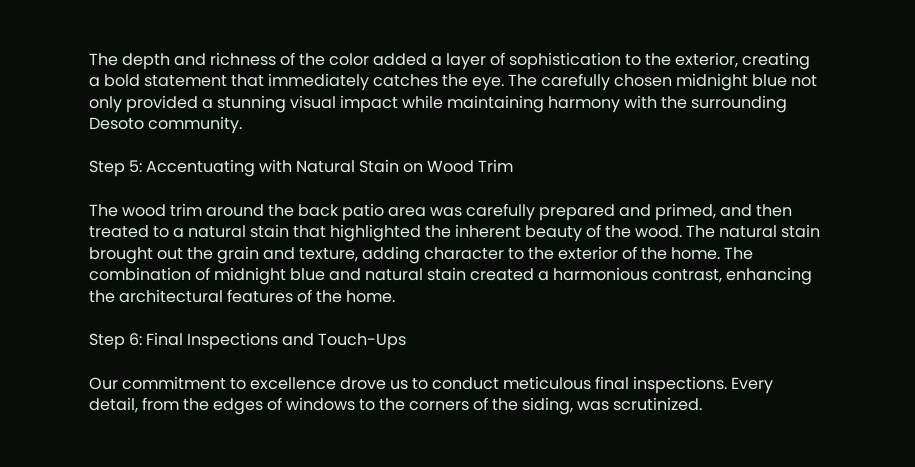The depth and richness of the color added a layer of sophistication to the exterior, creating a bold statement that immediately catches the eye. The carefully chosen midnight blue not only provided a stunning visual impact while maintaining harmony with the surrounding Desoto community.

Step 5: Accentuating with Natural Stain on Wood Trim

The wood trim around the back patio area was carefully prepared and primed, and then treated to a natural stain that highlighted the inherent beauty of the wood. The natural stain brought out the grain and texture, adding character to the exterior of the home. The combination of midnight blue and natural stain created a harmonious contrast, enhancing the architectural features of the home.

Step 6: Final Inspections and Touch-Ups

Our commitment to excellence drove us to conduct meticulous final inspections. Every detail, from the edges of windows to the corners of the siding, was scrutinized.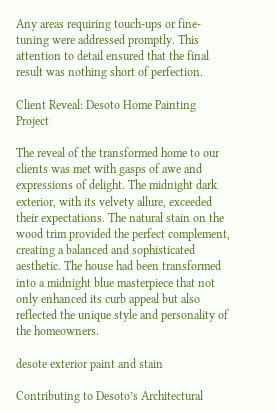Any areas requiring touch-ups or fine-tuning were addressed promptly. This attention to detail ensured that the final result was nothing short of perfection.

Client Reveal: Desoto Home Painting Project

The reveal of the transformed home to our clients was met with gasps of awe and expressions of delight. The midnight dark exterior, with its velvety allure, exceeded their expectations. The natural stain on the wood trim provided the perfect complement, creating a balanced and sophisticated aesthetic. The house had been transformed into a midnight blue masterpiece that not only enhanced its curb appeal but also reflected the unique style and personality of the homeowners.

desote exterior paint and stain

Contributing to Desoto’s Architectural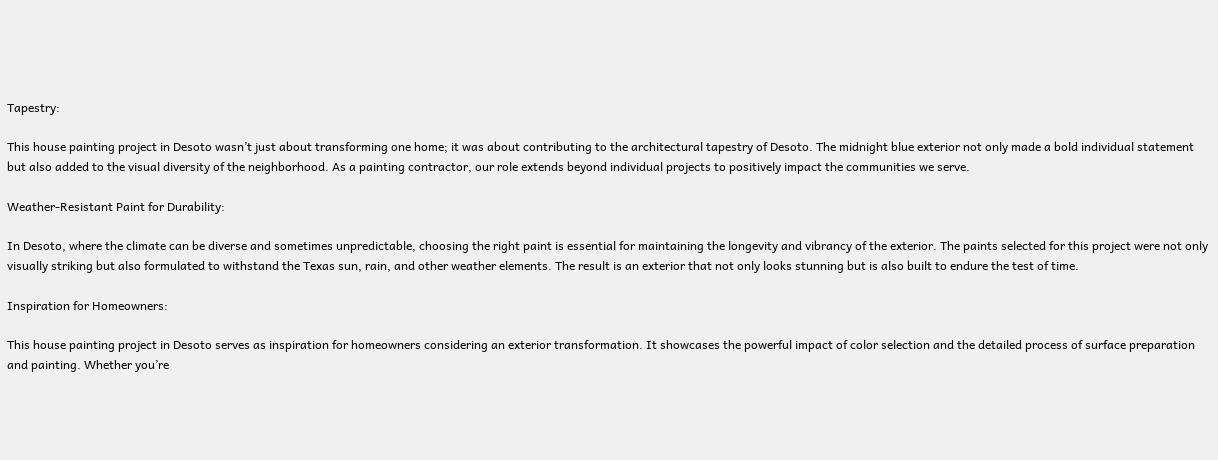Tapestry:

This house painting project in Desoto wasn’t just about transforming one home; it was about contributing to the architectural tapestry of Desoto. The midnight blue exterior not only made a bold individual statement but also added to the visual diversity of the neighborhood. As a painting contractor, our role extends beyond individual projects to positively impact the communities we serve.

Weather-Resistant Paint for Durability:

In Desoto, where the climate can be diverse and sometimes unpredictable, choosing the right paint is essential for maintaining the longevity and vibrancy of the exterior. The paints selected for this project were not only visually striking but also formulated to withstand the Texas sun, rain, and other weather elements. The result is an exterior that not only looks stunning but is also built to endure the test of time.

Inspiration for Homeowners:

This house painting project in Desoto serves as inspiration for homeowners considering an exterior transformation. It showcases the powerful impact of color selection and the detailed process of surface preparation and painting. Whether you’re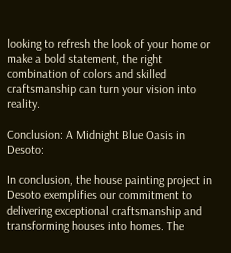looking to refresh the look of your home or make a bold statement, the right combination of colors and skilled craftsmanship can turn your vision into reality.

Conclusion: A Midnight Blue Oasis in Desoto:

In conclusion, the house painting project in Desoto exemplifies our commitment to delivering exceptional craftsmanship and transforming houses into homes. The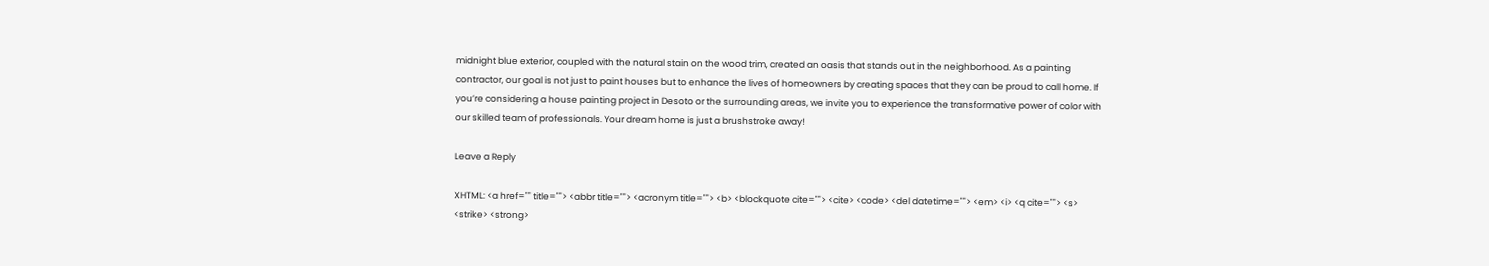midnight blue exterior, coupled with the natural stain on the wood trim, created an oasis that stands out in the neighborhood. As a painting contractor, our goal is not just to paint houses but to enhance the lives of homeowners by creating spaces that they can be proud to call home. If you’re considering a house painting project in Desoto or the surrounding areas, we invite you to experience the transformative power of color with our skilled team of professionals. Your dream home is just a brushstroke away!

Leave a Reply

XHTML: <a href="" title=""> <abbr title=""> <acronym title=""> <b> <blockquote cite=""> <cite> <code> <del datetime=""> <em> <i> <q cite=""> <s> <strike> <strong>